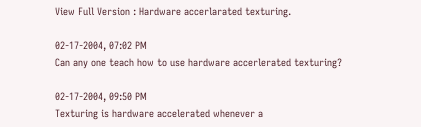View Full Version : Hardware accerlarated texturing.

02-17-2004, 07:02 PM
Can any one teach how to use hardware accerlerated texturing?

02-17-2004, 09:50 PM
Texturing is hardware accelerated whenever a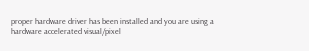proper hardware driver has been installed and you are using a hardware accelerated visual/pixel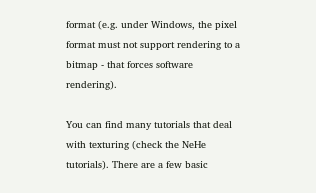format (e.g. under Windows, the pixel format must not support rendering to a bitmap - that forces software rendering).

You can find many tutorials that deal with texturing (check the NeHe tutorials). There are a few basic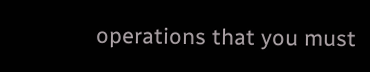operations that you must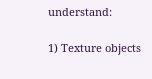understand:

1) Texture objects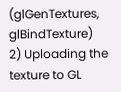(glGenTextures, glBindTexture)
2) Uploading the texture to GL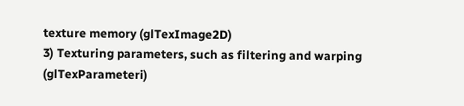texture memory (glTexImage2D)
3) Texturing parameters, such as filtering and warping (glTexParameteri)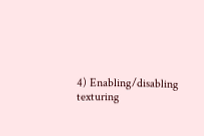4) Enabling/disabling texturing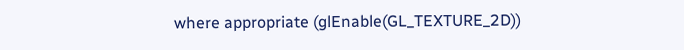where appropriate (glEnable(GL_TEXTURE_2D))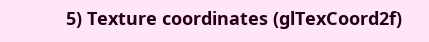5) Texture coordinates (glTexCoord2f)